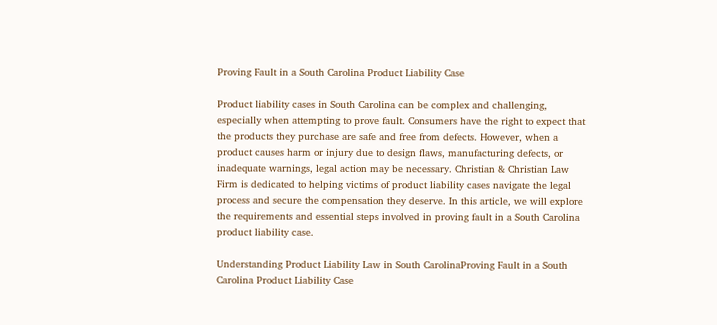Proving Fault in a South Carolina Product Liability Case

Product liability cases in South Carolina can be complex and challenging, especially when attempting to prove fault. Consumers have the right to expect that the products they purchase are safe and free from defects. However, when a product causes harm or injury due to design flaws, manufacturing defects, or inadequate warnings, legal action may be necessary. Christian & Christian Law Firm is dedicated to helping victims of product liability cases navigate the legal process and secure the compensation they deserve. In this article, we will explore the requirements and essential steps involved in proving fault in a South Carolina product liability case.

Understanding Product Liability Law in South CarolinaProving Fault in a South Carolina Product Liability Case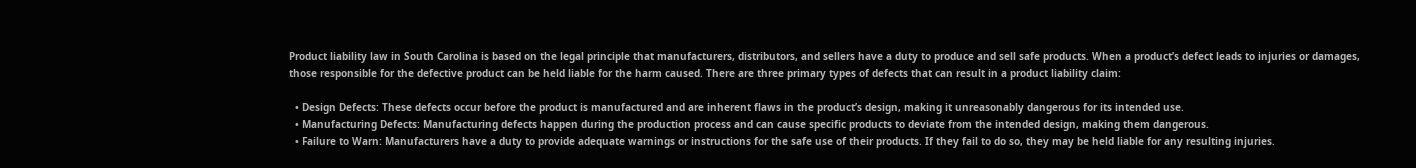Product liability law in South Carolina is based on the legal principle that manufacturers, distributors, and sellers have a duty to produce and sell safe products. When a product’s defect leads to injuries or damages, those responsible for the defective product can be held liable for the harm caused. There are three primary types of defects that can result in a product liability claim:

  • Design Defects: These defects occur before the product is manufactured and are inherent flaws in the product’s design, making it unreasonably dangerous for its intended use.
  • Manufacturing Defects: Manufacturing defects happen during the production process and can cause specific products to deviate from the intended design, making them dangerous.
  • Failure to Warn: Manufacturers have a duty to provide adequate warnings or instructions for the safe use of their products. If they fail to do so, they may be held liable for any resulting injuries.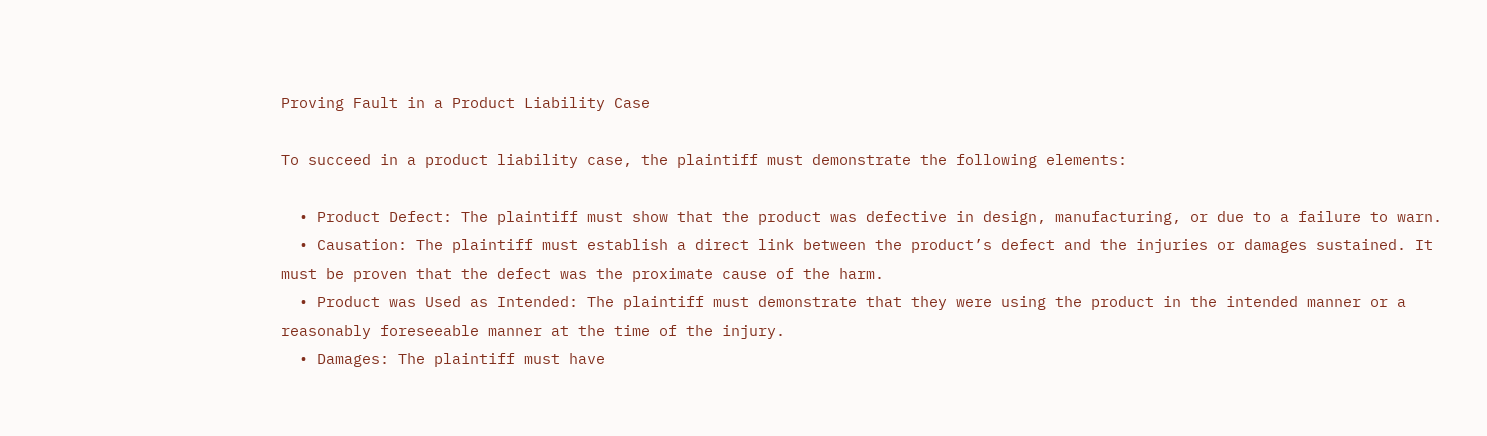Proving Fault in a Product Liability Case

To succeed in a product liability case, the plaintiff must demonstrate the following elements:

  • Product Defect: The plaintiff must show that the product was defective in design, manufacturing, or due to a failure to warn.
  • Causation: The plaintiff must establish a direct link between the product’s defect and the injuries or damages sustained. It must be proven that the defect was the proximate cause of the harm.
  • Product was Used as Intended: The plaintiff must demonstrate that they were using the product in the intended manner or a reasonably foreseeable manner at the time of the injury.
  • Damages: The plaintiff must have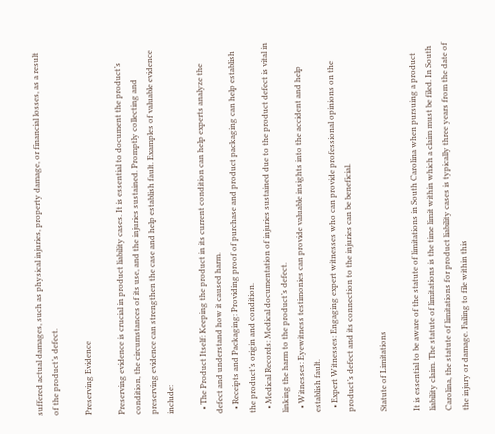suffered actual damages, such as physical injuries, property damage, or financial losses, as a result of the product’s defect.

Preserving Evidence

Preserving evidence is crucial in product liability cases. It is essential to document the product’s condition, the circumstances of its use, and the injuries sustained. Promptly collecting and preserving evidence can strengthen the case and help establish fault. Examples of valuable evidence include:

  • The Product Itself: Keeping the product in its current condition can help experts analyze the defect and understand how it caused harm.
  • Receipts and Packaging: Providing proof of purchase and product packaging can help establish the product’s origin and condition.
  • Medical Records: Medical documentation of injuries sustained due to the product defect is vital in linking the harm to the product’s defect.
  • Witnesses: Eyewitness testimonies can provide valuable insights into the accident and help establish fault.
  • Expert Witnesses: Engaging expert witnesses who can provide professional opinions on the product’s defect and its connection to the injuries can be beneficial.

Statute of Limitations

It is essential to be aware of the statute of limitations in South Carolina when pursuing a product liability claim. The statute of limitations is the time limit within which a claim must be filed. In South Carolina, the statute of limitations for product liability cases is typically three years from the date of the injury or damage. Failing to file within this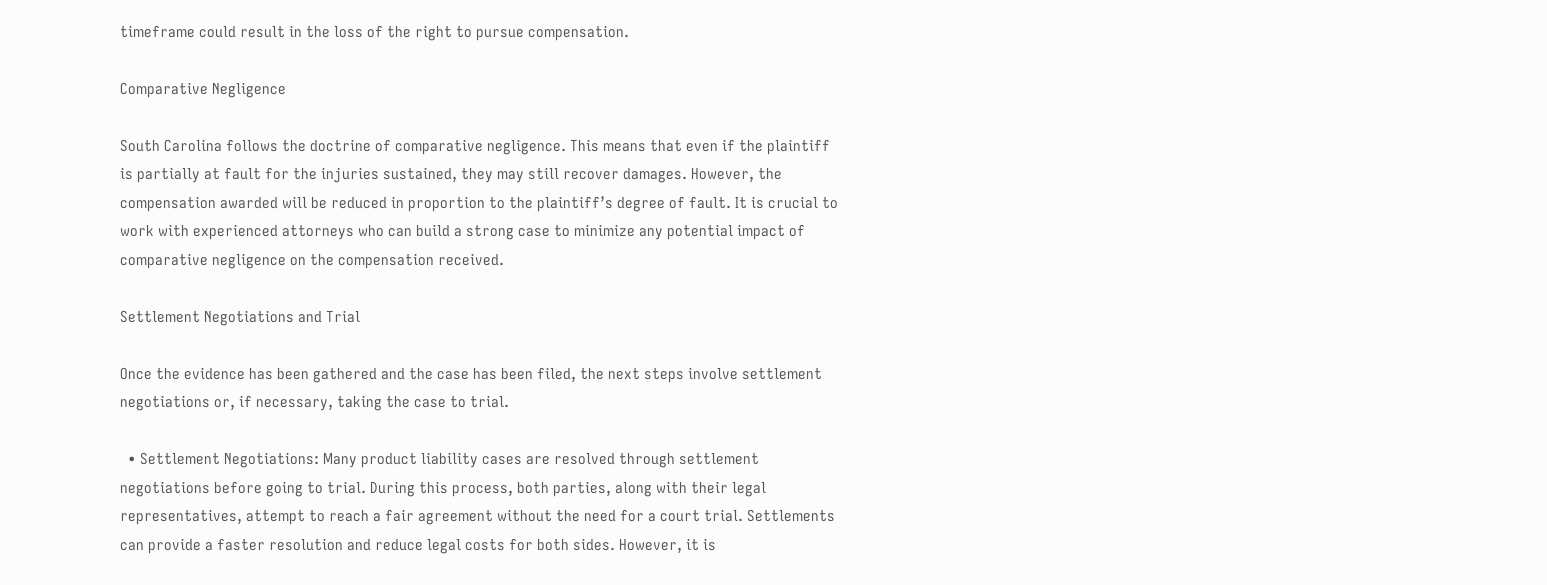timeframe could result in the loss of the right to pursue compensation.

Comparative Negligence

South Carolina follows the doctrine of comparative negligence. This means that even if the plaintiff is partially at fault for the injuries sustained, they may still recover damages. However, the compensation awarded will be reduced in proportion to the plaintiff’s degree of fault. It is crucial to work with experienced attorneys who can build a strong case to minimize any potential impact of comparative negligence on the compensation received.

Settlement Negotiations and Trial

Once the evidence has been gathered and the case has been filed, the next steps involve settlement negotiations or, if necessary, taking the case to trial.

  • Settlement Negotiations: Many product liability cases are resolved through settlement negotiations before going to trial. During this process, both parties, along with their legal representatives, attempt to reach a fair agreement without the need for a court trial. Settlements can provide a faster resolution and reduce legal costs for both sides. However, it is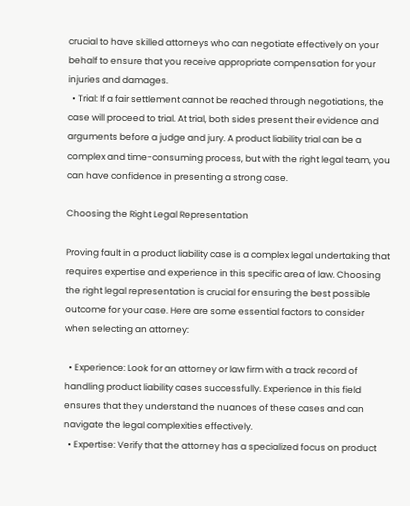crucial to have skilled attorneys who can negotiate effectively on your behalf to ensure that you receive appropriate compensation for your injuries and damages.
  • Trial: If a fair settlement cannot be reached through negotiations, the case will proceed to trial. At trial, both sides present their evidence and arguments before a judge and jury. A product liability trial can be a complex and time-consuming process, but with the right legal team, you can have confidence in presenting a strong case.

Choosing the Right Legal Representation

Proving fault in a product liability case is a complex legal undertaking that requires expertise and experience in this specific area of law. Choosing the right legal representation is crucial for ensuring the best possible outcome for your case. Here are some essential factors to consider when selecting an attorney:

  • Experience: Look for an attorney or law firm with a track record of handling product liability cases successfully. Experience in this field ensures that they understand the nuances of these cases and can navigate the legal complexities effectively.
  • Expertise: Verify that the attorney has a specialized focus on product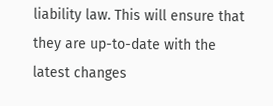liability law. This will ensure that they are up-to-date with the latest changes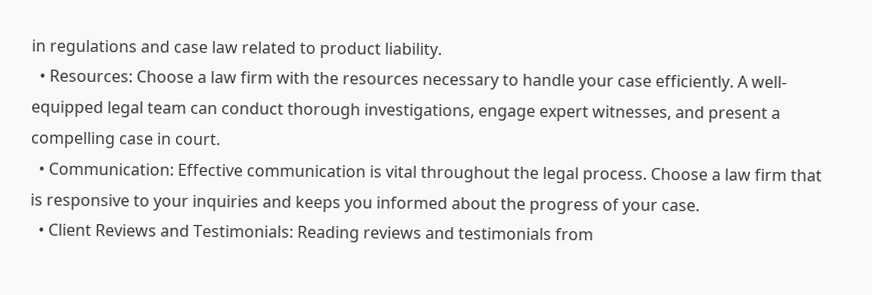in regulations and case law related to product liability.
  • Resources: Choose a law firm with the resources necessary to handle your case efficiently. A well-equipped legal team can conduct thorough investigations, engage expert witnesses, and present a compelling case in court.
  • Communication: Effective communication is vital throughout the legal process. Choose a law firm that is responsive to your inquiries and keeps you informed about the progress of your case.
  • Client Reviews and Testimonials: Reading reviews and testimonials from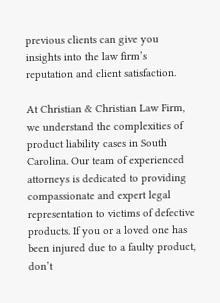previous clients can give you insights into the law firm’s reputation and client satisfaction.

At Christian & Christian Law Firm, we understand the complexities of product liability cases in South Carolina. Our team of experienced attorneys is dedicated to providing compassionate and expert legal representation to victims of defective products. If you or a loved one has been injured due to a faulty product, don’t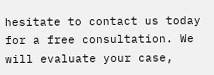hesitate to contact us today for a free consultation. We will evaluate your case,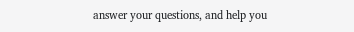answer your questions, and help you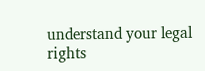understand your legal rights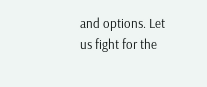and options. Let us fight for the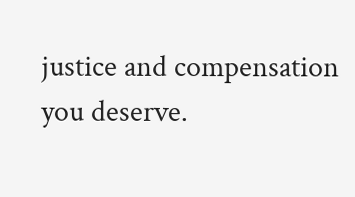justice and compensation you deserve.